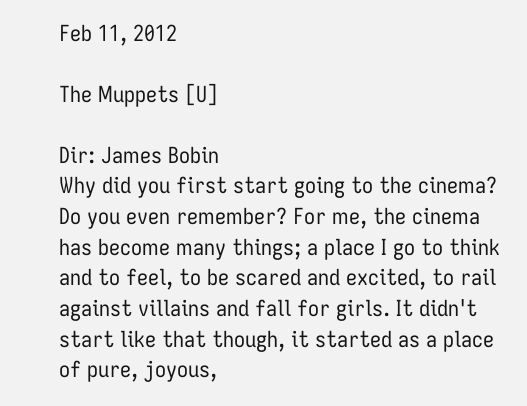Feb 11, 2012

The Muppets [U]

Dir: James Bobin
Why did you first start going to the cinema? Do you even remember? For me, the cinema has become many things; a place I go to think and to feel, to be scared and excited, to rail against villains and fall for girls. It didn't start like that though, it started as a place of pure, joyous,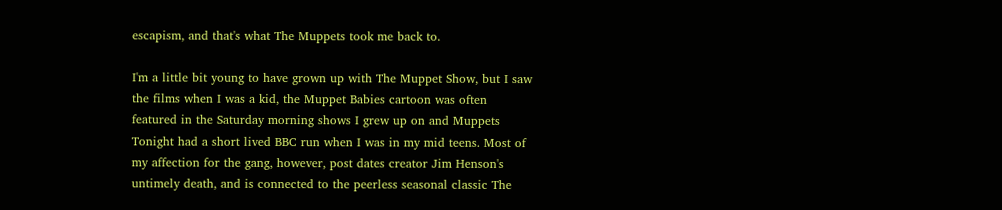escapism, and that's what The Muppets took me back to.

I'm a little bit young to have grown up with The Muppet Show, but I saw the films when I was a kid, the Muppet Babies cartoon was often featured in the Saturday morning shows I grew up on and Muppets Tonight had a short lived BBC run when I was in my mid teens. Most of my affection for the gang, however, post dates creator Jim Henson's untimely death, and is connected to the peerless seasonal classic The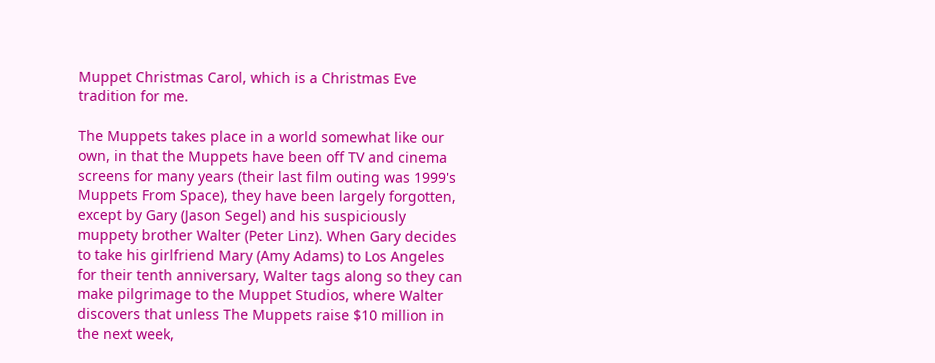Muppet Christmas Carol, which is a Christmas Eve tradition for me.

The Muppets takes place in a world somewhat like our own, in that the Muppets have been off TV and cinema screens for many years (their last film outing was 1999's Muppets From Space), they have been largely forgotten, except by Gary (Jason Segel) and his suspiciously muppety brother Walter (Peter Linz). When Gary decides to take his girlfriend Mary (Amy Adams) to Los Angeles for their tenth anniversary, Walter tags along so they can make pilgrimage to the Muppet Studios, where Walter discovers that unless The Muppets raise $10 million in the next week,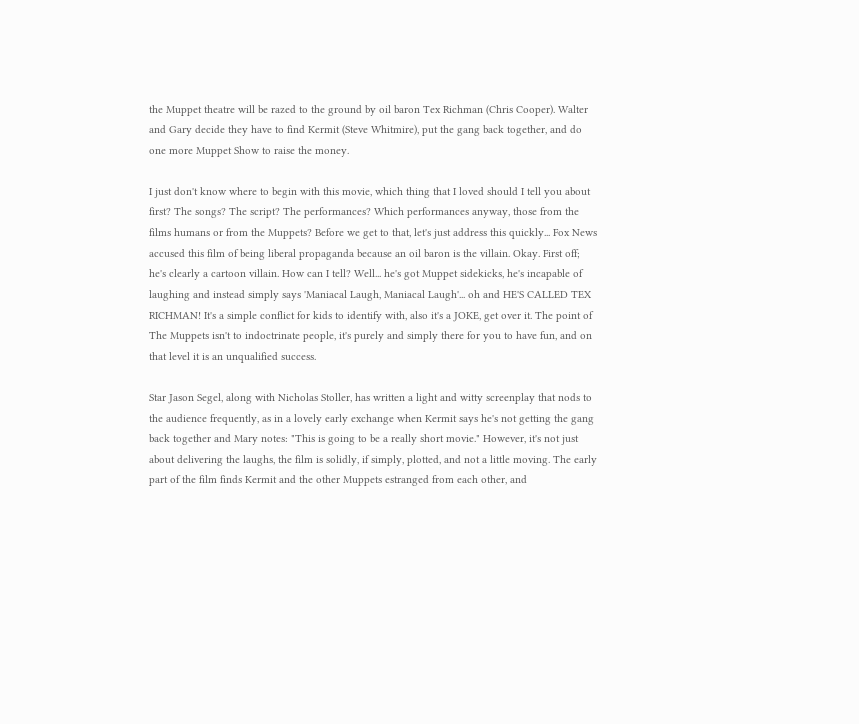the Muppet theatre will be razed to the ground by oil baron Tex Richman (Chris Cooper). Walter and Gary decide they have to find Kermit (Steve Whitmire), put the gang back together, and do one more Muppet Show to raise the money.

I just don't know where to begin with this movie, which thing that I loved should I tell you about first? The songs? The script? The performances? Which performances anyway, those from the films humans or from the Muppets? Before we get to that, let's just address this quickly... Fox News accused this film of being liberal propaganda because an oil baron is the villain. Okay. First off; he's clearly a cartoon villain. How can I tell? Well... he's got Muppet sidekicks, he's incapable of laughing and instead simply says 'Maniacal Laugh, Maniacal Laugh'... oh and HE'S CALLED TEX RICHMAN! It's a simple conflict for kids to identify with, also it's a JOKE, get over it. The point of The Muppets isn't to indoctrinate people, it's purely and simply there for you to have fun, and on that level it is an unqualified success.

Star Jason Segel, along with Nicholas Stoller, has written a light and witty screenplay that nods to the audience frequently, as in a lovely early exchange when Kermit says he's not getting the gang back together and Mary notes: "This is going to be a really short movie." However, it's not just about delivering the laughs, the film is solidly, if simply, plotted, and not a little moving. The early part of the film finds Kermit and the other Muppets estranged from each other, and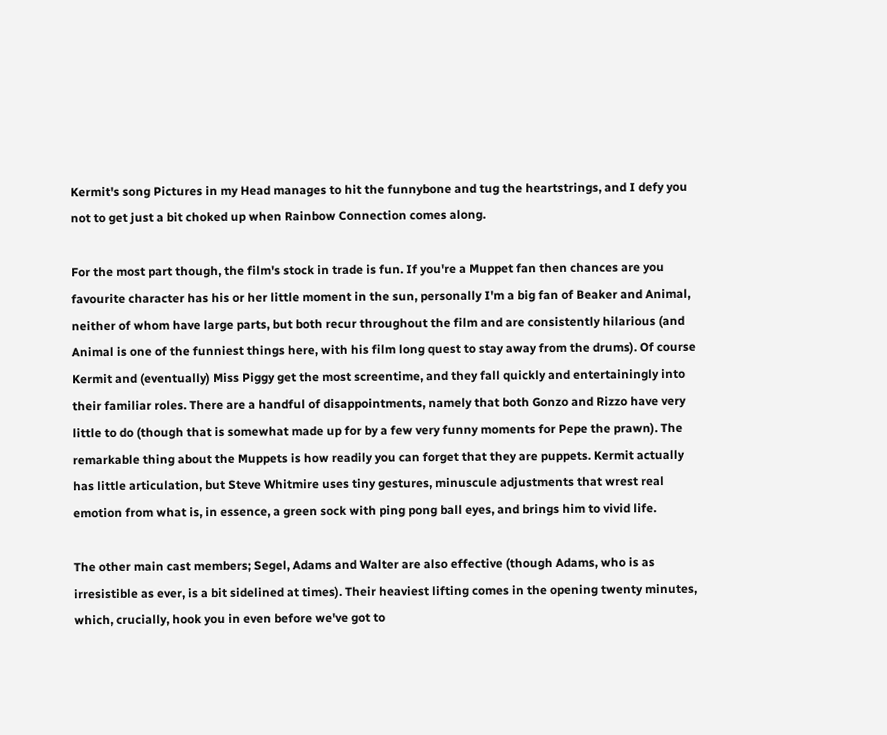Kermit's song Pictures in my Head manages to hit the funnybone and tug the heartstrings, and I defy you not to get just a bit choked up when Rainbow Connection comes along.

For the most part though, the film's stock in trade is fun. If you're a Muppet fan then chances are you favourite character has his or her little moment in the sun, personally I'm a big fan of Beaker and Animal, neither of whom have large parts, but both recur throughout the film and are consistently hilarious (and Animal is one of the funniest things here, with his film long quest to stay away from the drums). Of course Kermit and (eventually) Miss Piggy get the most screentime, and they fall quickly and entertainingly into their familiar roles. There are a handful of disappointments, namely that both Gonzo and Rizzo have very little to do (though that is somewhat made up for by a few very funny moments for Pepe the prawn). The remarkable thing about the Muppets is how readily you can forget that they are puppets. Kermit actually has little articulation, but Steve Whitmire uses tiny gestures, minuscule adjustments that wrest real emotion from what is, in essence, a green sock with ping pong ball eyes, and brings him to vivid life.

The other main cast members; Segel, Adams and Walter are also effective (though Adams, who is as irresistible as ever, is a bit sidelined at times). Their heaviest lifting comes in the opening twenty minutes, which, crucially, hook you in even before we've got to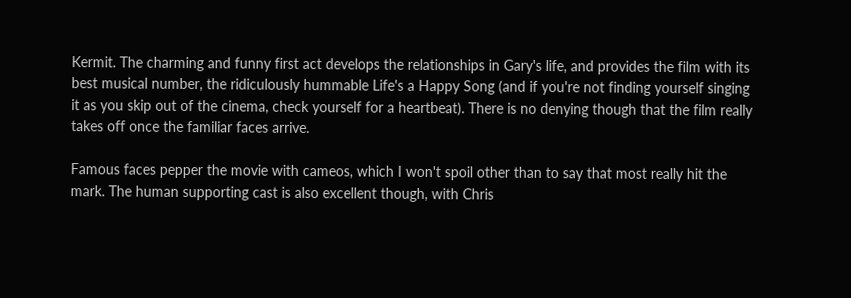Kermit. The charming and funny first act develops the relationships in Gary's life, and provides the film with its best musical number, the ridiculously hummable Life's a Happy Song (and if you're not finding yourself singing it as you skip out of the cinema, check yourself for a heartbeat). There is no denying though that the film really takes off once the familiar faces arrive.

Famous faces pepper the movie with cameos, which I won't spoil other than to say that most really hit the mark. The human supporting cast is also excellent though, with Chris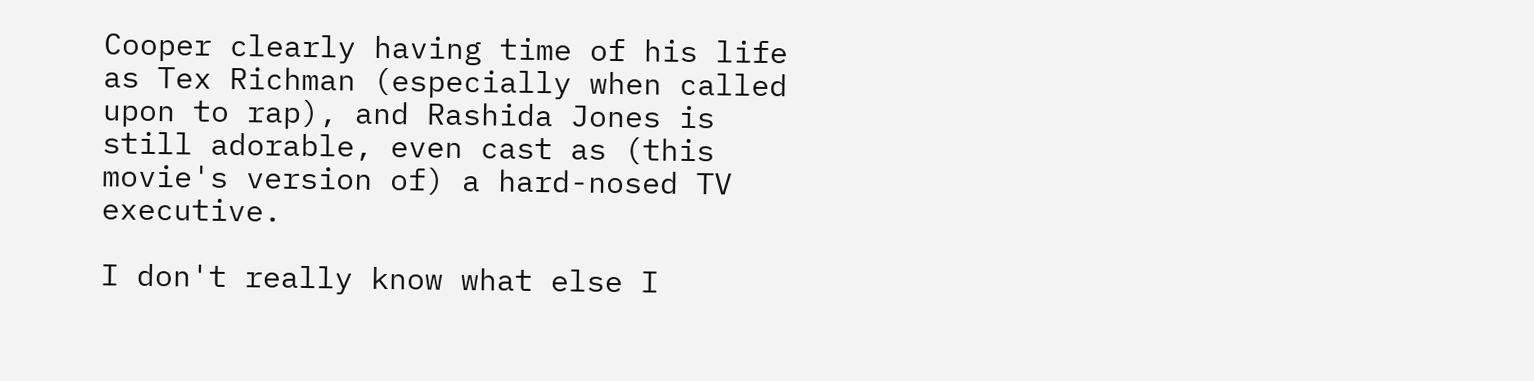Cooper clearly having time of his life as Tex Richman (especially when called upon to rap), and Rashida Jones is still adorable, even cast as (this movie's version of) a hard-nosed TV executive.

I don't really know what else I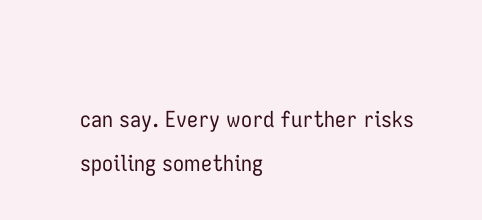can say. Every word further risks spoiling something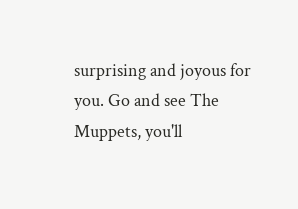surprising and joyous for you. Go and see The Muppets, you'll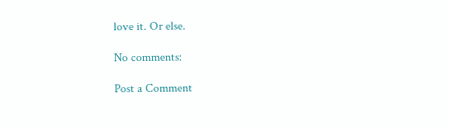love it. Or else.

No comments:

Post a Comment